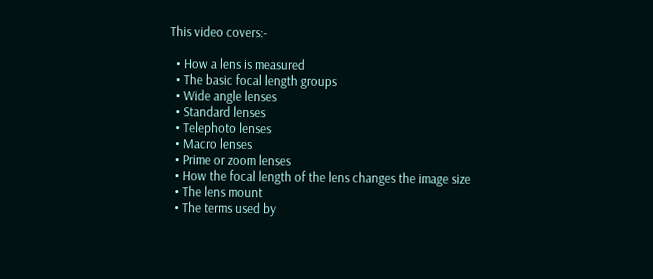This video covers:-

  • How a lens is measured
  • The basic focal length groups
  • Wide angle lenses
  • Standard lenses
  • Telephoto lenses
  • Macro lenses
  • Prime or zoom lenses
  • How the focal length of the lens changes the image size
  • The lens mount
  • The terms used by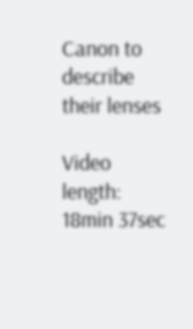Canon to describe their lenses

Video length: 18min 37sec